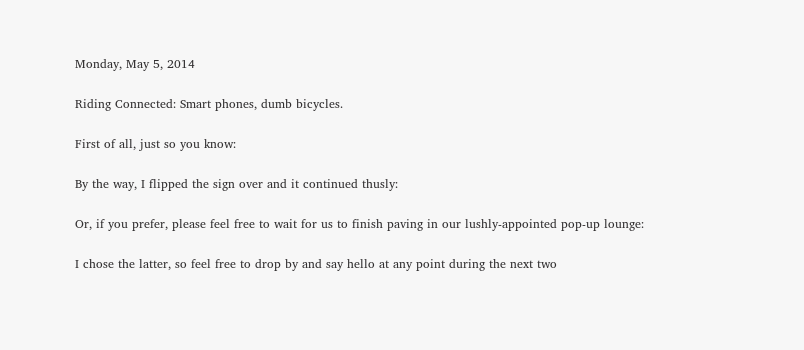Monday, May 5, 2014

Riding Connected: Smart phones, dumb bicycles.

First of all, just so you know:

By the way, I flipped the sign over and it continued thusly:

Or, if you prefer, please feel free to wait for us to finish paving in our lushly-appointed pop-up lounge:

I chose the latter, so feel free to drop by and say hello at any point during the next two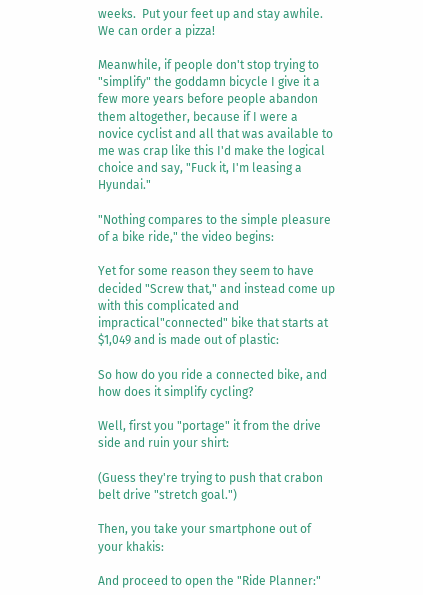weeks.  Put your feet up and stay awhile.  We can order a pizza!

Meanwhile, if people don't stop trying to "simplify" the goddamn bicycle I give it a few more years before people abandon them altogether, because if I were a novice cyclist and all that was available to me was crap like this I'd make the logical choice and say, "Fuck it, I'm leasing a Hyundai."

"Nothing compares to the simple pleasure of a bike ride," the video begins:

Yet for some reason they seem to have decided "Screw that," and instead come up with this complicated and impractical"connected" bike that starts at $1,049 and is made out of plastic:

So how do you ride a connected bike, and how does it simplify cycling?

Well, first you "portage" it from the drive side and ruin your shirt:

(Guess they're trying to push that crabon belt drive "stretch goal.")

Then, you take your smartphone out of your khakis:

And proceed to open the "Ride Planner:"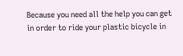Because you need all the help you can get in order to ride your plastic bicycle in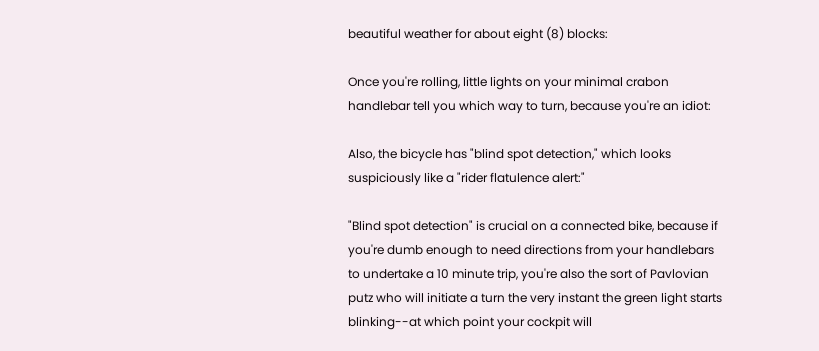beautiful weather for about eight (8) blocks:

Once you're rolling, little lights on your minimal crabon handlebar tell you which way to turn, because you're an idiot:

Also, the bicycle has "blind spot detection," which looks suspiciously like a "rider flatulence alert:"

"Blind spot detection" is crucial on a connected bike, because if you're dumb enough to need directions from your handlebars to undertake a 10 minute trip, you're also the sort of Pavlovian putz who will initiate a turn the very instant the green light starts blinking--at which point your cockpit will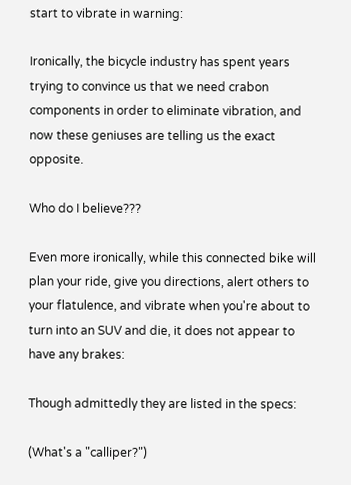start to vibrate in warning:

Ironically, the bicycle industry has spent years trying to convince us that we need crabon components in order to eliminate vibration, and now these geniuses are telling us the exact opposite.

Who do I believe???

Even more ironically, while this connected bike will plan your ride, give you directions, alert others to your flatulence, and vibrate when you're about to turn into an SUV and die, it does not appear to have any brakes:

Though admittedly they are listed in the specs:

(What's a "calliper?")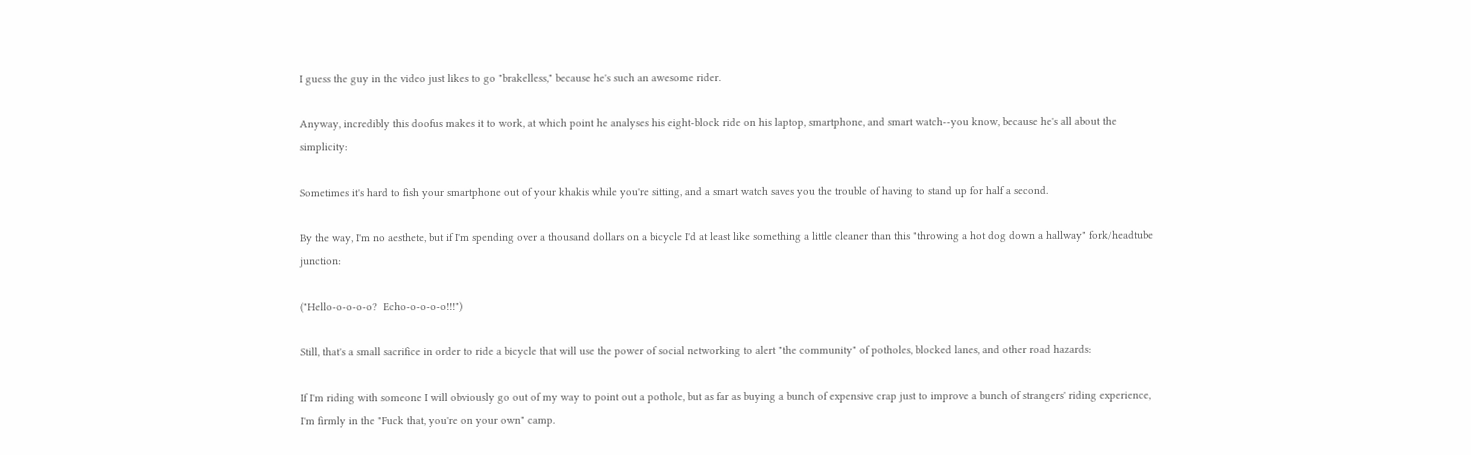I guess the guy in the video just likes to go "brakelless," because he's such an awesome rider.

Anyway, incredibly this doofus makes it to work, at which point he analyses his eight-block ride on his laptop, smartphone, and smart watch--you know, because he's all about the simplicity:

Sometimes it's hard to fish your smartphone out of your khakis while you're sitting, and a smart watch saves you the trouble of having to stand up for half a second.

By the way, I'm no aesthete, but if I'm spending over a thousand dollars on a bicycle I'd at least like something a little cleaner than this "throwing a hot dog down a hallway" fork/headtube junction:

("Hello-o-o-o-o?  Echo-o-o-o-o!!!")

Still, that's a small sacrifice in order to ride a bicycle that will use the power of social networking to alert "the community" of potholes, blocked lanes, and other road hazards:

If I'm riding with someone I will obviously go out of my way to point out a pothole, but as far as buying a bunch of expensive crap just to improve a bunch of strangers' riding experience, I'm firmly in the "Fuck that, you're on your own" camp.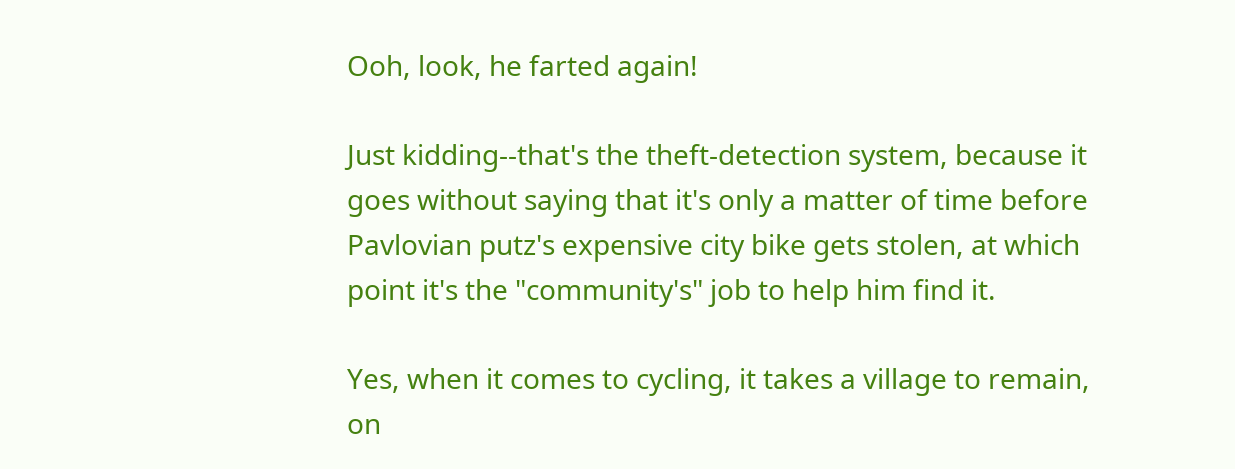Ooh, look, he farted again!

Just kidding--that's the theft-detection system, because it goes without saying that it's only a matter of time before Pavlovian putz's expensive city bike gets stolen, at which point it's the "community's" job to help him find it.

Yes, when it comes to cycling, it takes a village to remain, on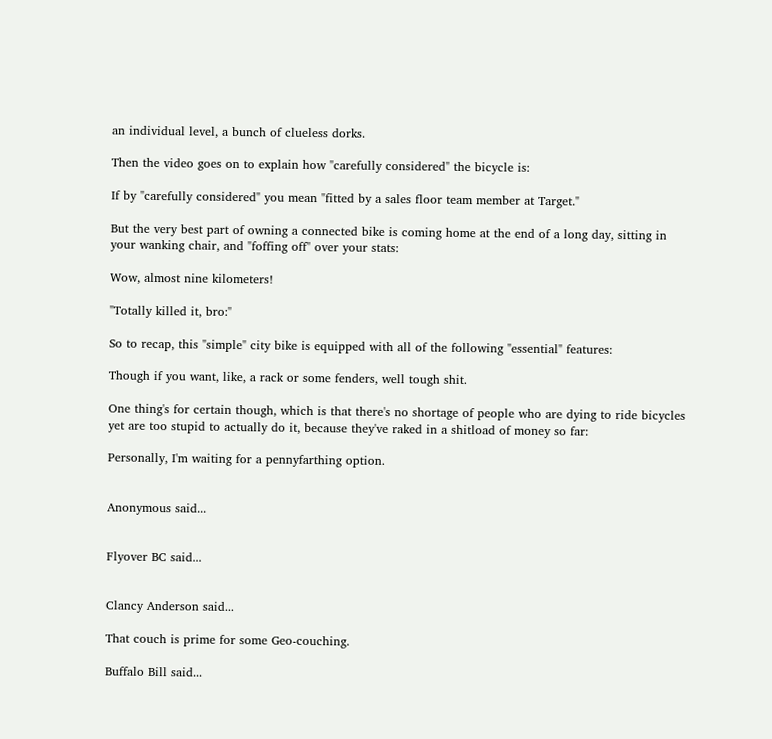an individual level, a bunch of clueless dorks.

Then the video goes on to explain how "carefully considered" the bicycle is:

If by "carefully considered" you mean "fitted by a sales floor team member at Target."

But the very best part of owning a connected bike is coming home at the end of a long day, sitting in your wanking chair, and "foffing off" over your stats:

Wow, almost nine kilometers!

"Totally killed it, bro:"

So to recap, this "simple" city bike is equipped with all of the following "essential" features:

Though if you want, like, a rack or some fenders, well tough shit.

One thing's for certain though, which is that there's no shortage of people who are dying to ride bicycles yet are too stupid to actually do it, because they've raked in a shitload of money so far:

Personally, I'm waiting for a pennyfarthing option.


Anonymous said...


Flyover BC said...


Clancy Anderson said...

That couch is prime for some Geo-couching.

Buffalo Bill said...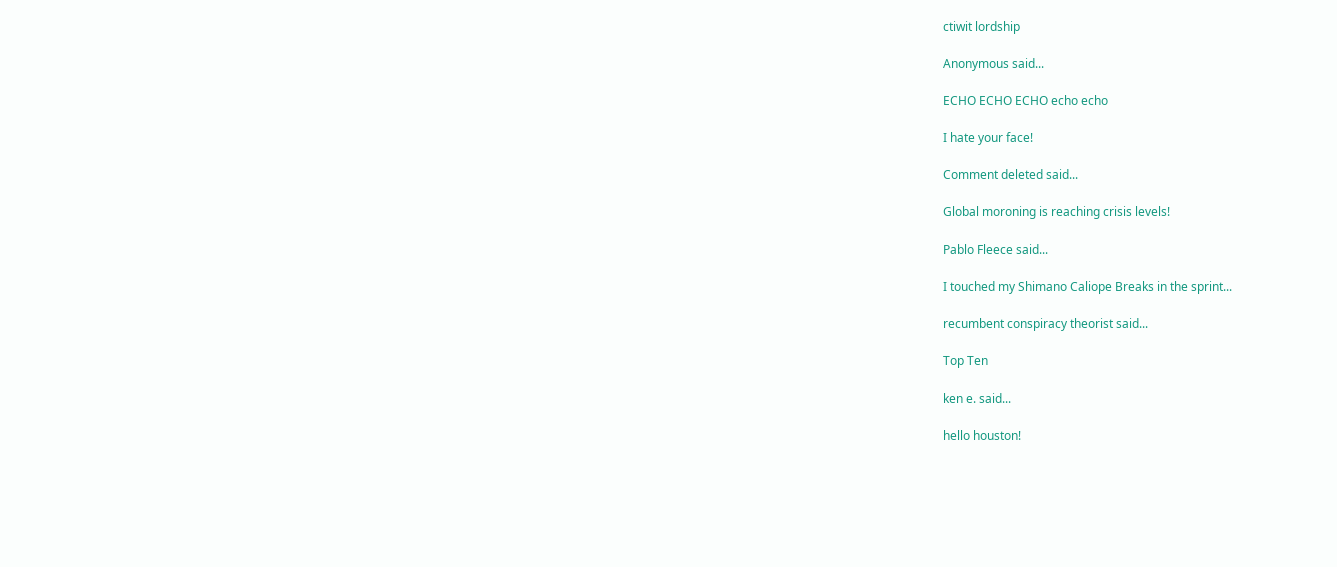ctiwit lordship

Anonymous said...

ECHO ECHO ECHO echo echo

I hate your face!

Comment deleted said...

Global moroning is reaching crisis levels!

Pablo Fleece said...

I touched my Shimano Caliope Breaks in the sprint...

recumbent conspiracy theorist said...

Top Ten

ken e. said...

hello houston!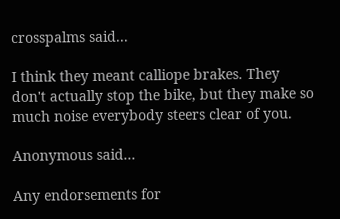crosspalms said...

I think they meant calliope brakes. They don't actually stop the bike, but they make so much noise everybody steers clear of you.

Anonymous said...

Any endorsements for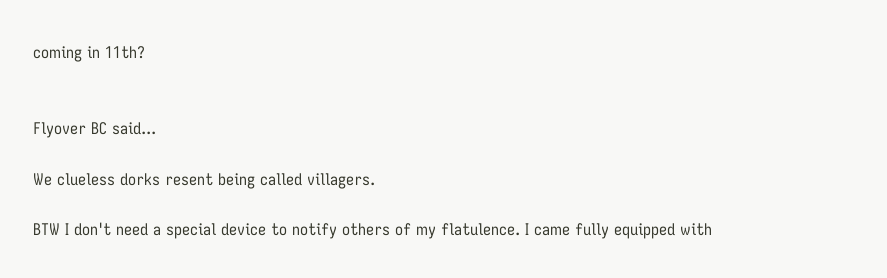coming in 11th?


Flyover BC said...

We clueless dorks resent being called villagers.

BTW I don't need a special device to notify others of my flatulence. I came fully equipped with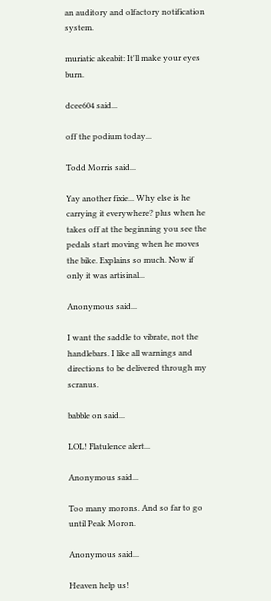an auditory and olfactory notification system.

muriatic akeabit: It'll make your eyes burn.

dcee604 said...

off the podium today...

Todd Morris said...

Yay another fixie... Why else is he carrying it everywhere? plus when he takes off at the beginning you see the pedals start moving when he moves the bike. Explains so much. Now if only it was artisinal...

Anonymous said...

I want the saddle to vibrate, not the handlebars. I like all warnings and directions to be delivered through my scranus.

babble on said...

LOL! Flatulence alert...

Anonymous said...

Too many morons. And so far to go until Peak Moron.

Anonymous said...

Heaven help us!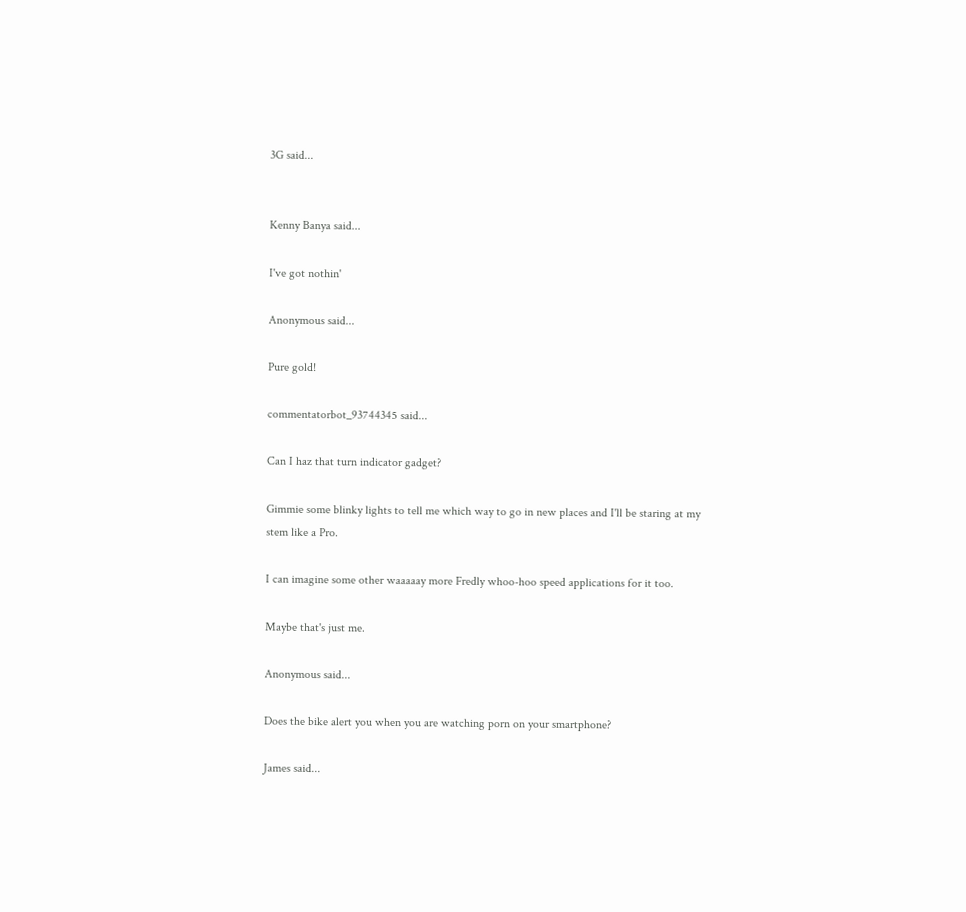3G said...


Kenny Banya said...

I've got nothin'

Anonymous said...

Pure gold!

commentatorbot_93744345 said...

Can I haz that turn indicator gadget?

Gimmie some blinky lights to tell me which way to go in new places and I'll be staring at my stem like a Pro.

I can imagine some other waaaaay more Fredly whoo-hoo speed applications for it too.

Maybe that's just me.

Anonymous said...

Does the bike alert you when you are watching porn on your smartphone?

James said...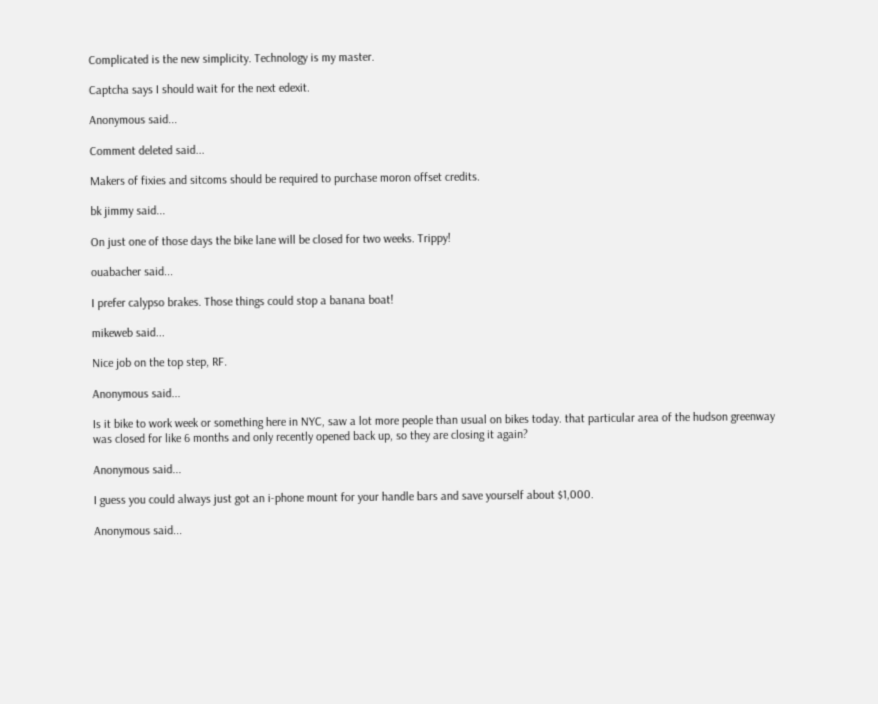Complicated is the new simplicity. Technology is my master.

Captcha says I should wait for the next edexit.

Anonymous said...

Comment deleted said...

Makers of fixies and sitcoms should be required to purchase moron offset credits.

bk jimmy said...

On just one of those days the bike lane will be closed for two weeks. Trippy!

ouabacher said...

I prefer calypso brakes. Those things could stop a banana boat!

mikeweb said...

Nice job on the top step, RF.

Anonymous said...

Is it bike to work week or something here in NYC, saw a lot more people than usual on bikes today. that particular area of the hudson greenway was closed for like 6 months and only recently opened back up, so they are closing it again?

Anonymous said...

I guess you could always just got an i-phone mount for your handle bars and save yourself about $1,000.

Anonymous said...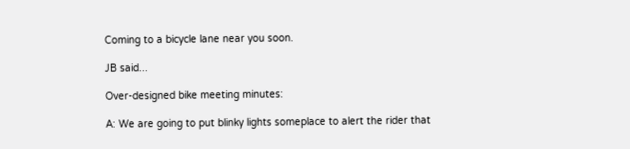Coming to a bicycle lane near you soon.

JB said...

Over-designed bike meeting minutes:

A: We are going to put blinky lights someplace to alert the rider that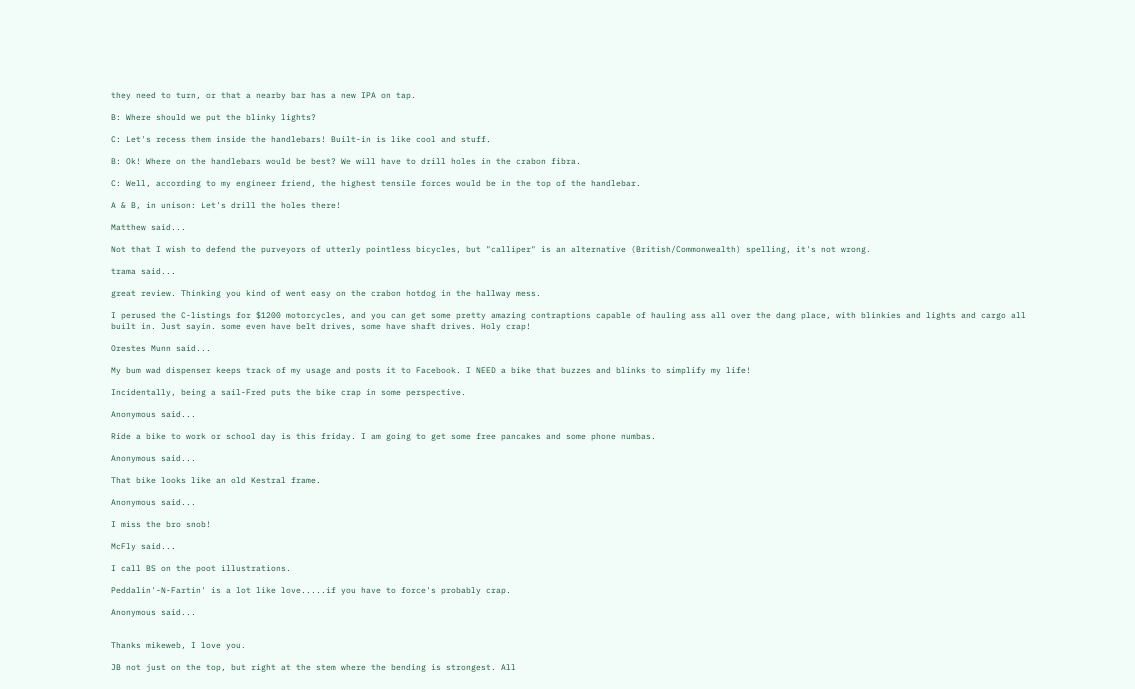they need to turn, or that a nearby bar has a new IPA on tap.

B: Where should we put the blinky lights?

C: Let's recess them inside the handlebars! Built-in is like cool and stuff.

B: Ok! Where on the handlebars would be best? We will have to drill holes in the crabon fibra.

C: Well, according to my engineer friend, the highest tensile forces would be in the top of the handlebar.

A & B, in unison: Let's drill the holes there!

Matthew said...

Not that I wish to defend the purveyors of utterly pointless bicycles, but "calliper" is an alternative (British/Commonwealth) spelling, it's not wrong.

trama said...

great review. Thinking you kind of went easy on the crabon hotdog in the hallway mess.

I perused the C-listings for $1200 motorcycles, and you can get some pretty amazing contraptions capable of hauling ass all over the dang place, with blinkies and lights and cargo all built in. Just sayin. some even have belt drives, some have shaft drives. Holy crap!

Orestes Munn said...

My bum wad dispenser keeps track of my usage and posts it to Facebook. I NEED a bike that buzzes and blinks to simplify my life!

Incidentally, being a sail-Fred puts the bike crap in some perspective.

Anonymous said...

Ride a bike to work or school day is this friday. I am going to get some free pancakes and some phone numbas.

Anonymous said...

That bike looks like an old Kestral frame.

Anonymous said...

I miss the bro snob!

McFly said...

I call BS on the poot illustrations.

Peddalin'-N-Fartin' is a lot like love.....if you have to force's probably crap.

Anonymous said...


Thanks mikeweb, I love you.

JB not just on the top, but right at the stem where the bending is strongest. All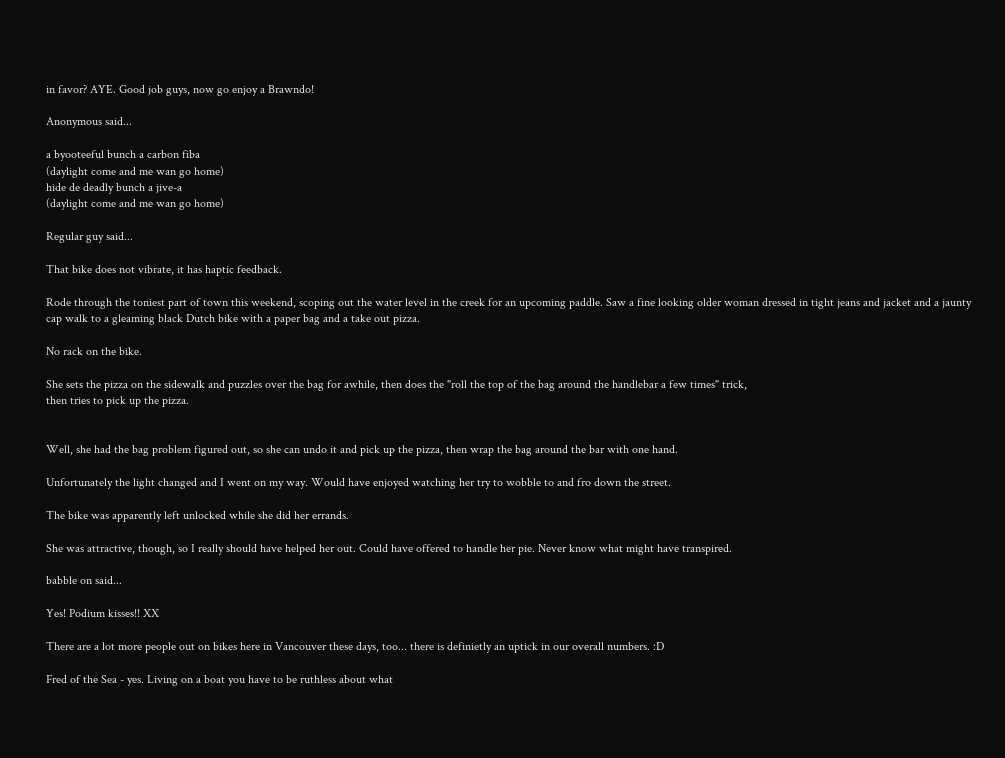in favor? AYE. Good job guys, now go enjoy a Brawndo!

Anonymous said...

a byooteeful bunch a carbon fiba
(daylight come and me wan go home)
hide de deadly bunch a jive-a
(daylight come and me wan go home)

Regular guy said...

That bike does not vibrate, it has haptic feedback.

Rode through the toniest part of town this weekend, scoping out the water level in the creek for an upcoming paddle. Saw a fine looking older woman dressed in tight jeans and jacket and a jaunty cap walk to a gleaming black Dutch bike with a paper bag and a take out pizza.

No rack on the bike.

She sets the pizza on the sidewalk and puzzles over the bag for awhile, then does the "roll the top of the bag around the handlebar a few times" trick,
then tries to pick up the pizza.


Well, she had the bag problem figured out, so she can undo it and pick up the pizza, then wrap the bag around the bar with one hand.

Unfortunately the light changed and I went on my way. Would have enjoyed watching her try to wobble to and fro down the street.

The bike was apparently left unlocked while she did her errands.

She was attractive, though, so I really should have helped her out. Could have offered to handle her pie. Never know what might have transpired.

babble on said...

Yes! Podium kisses!! XX

There are a lot more people out on bikes here in Vancouver these days, too... there is definietly an uptick in our overall numbers. :D

Fred of the Sea - yes. Living on a boat you have to be ruthless about what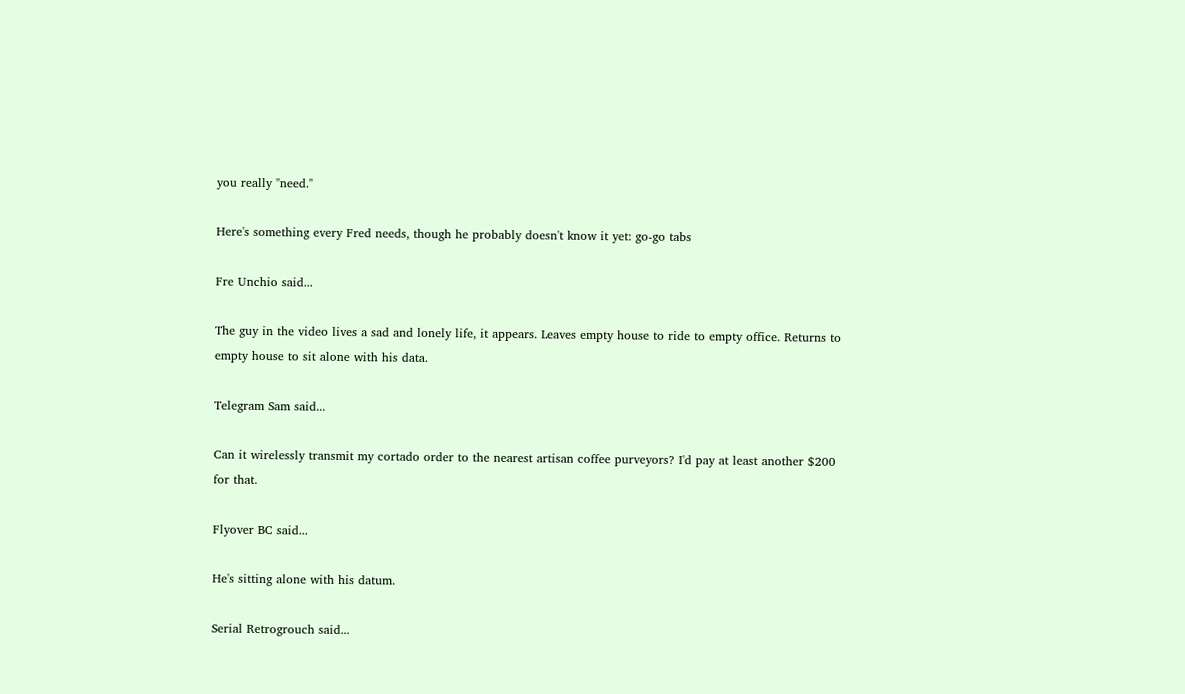you really "need."

Here's something every Fred needs, though he probably doesn't know it yet: go-go tabs

Fre Unchio said...

The guy in the video lives a sad and lonely life, it appears. Leaves empty house to ride to empty office. Returns to empty house to sit alone with his data.

Telegram Sam said...

Can it wirelessly transmit my cortado order to the nearest artisan coffee purveyors? I'd pay at least another $200 for that.

Flyover BC said...

He's sitting alone with his datum.

Serial Retrogrouch said...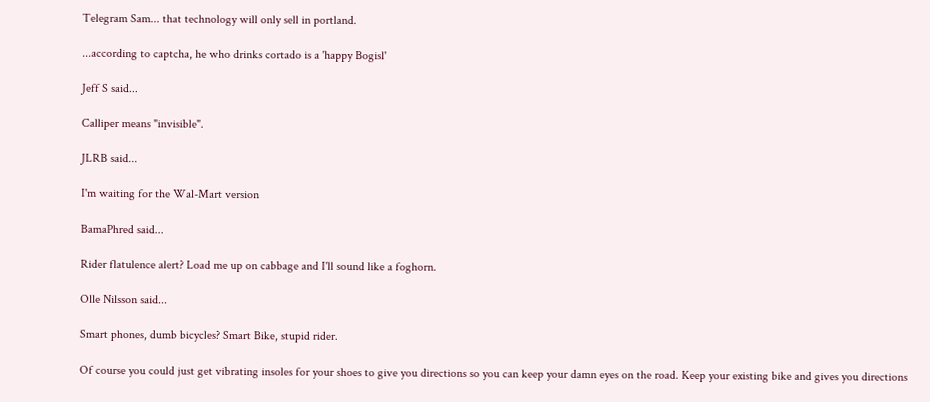Telegram Sam... that technology will only sell in portland.

...according to captcha, he who drinks cortado is a 'happy Bogisl'

Jeff S said...

Calliper means "invisible".

JLRB said...

I'm waiting for the Wal-Mart version

BamaPhred said...

Rider flatulence alert? Load me up on cabbage and I'll sound like a foghorn.

Olle Nilsson said...

Smart phones, dumb bicycles? Smart Bike, stupid rider.

Of course you could just get vibrating insoles for your shoes to give you directions so you can keep your damn eyes on the road. Keep your existing bike and gives you directions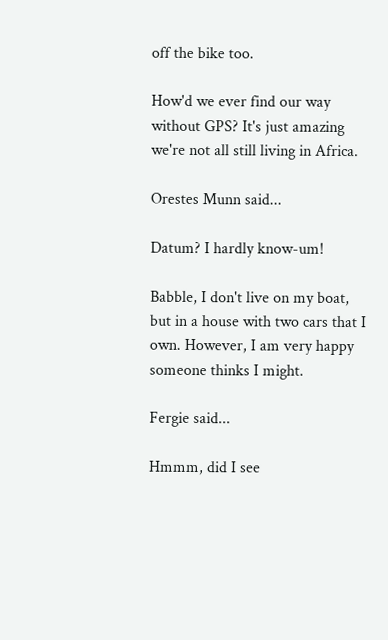off the bike too.

How'd we ever find our way without GPS? It's just amazing we're not all still living in Africa.

Orestes Munn said...

Datum? I hardly know-um!

Babble, I don't live on my boat, but in a house with two cars that I own. However, I am very happy someone thinks I might.

Fergie said...

Hmmm, did I see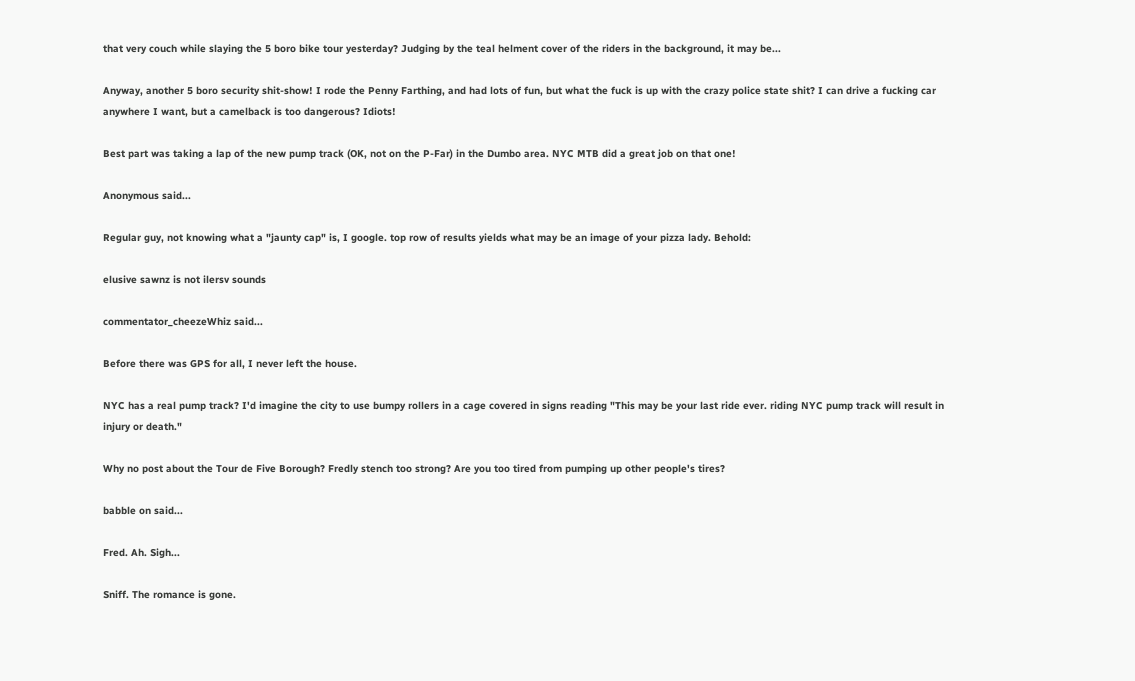that very couch while slaying the 5 boro bike tour yesterday? Judging by the teal helment cover of the riders in the background, it may be...

Anyway, another 5 boro security shit-show! I rode the Penny Farthing, and had lots of fun, but what the fuck is up with the crazy police state shit? I can drive a fucking car anywhere I want, but a camelback is too dangerous? Idiots!

Best part was taking a lap of the new pump track (OK, not on the P-Far) in the Dumbo area. NYC MTB did a great job on that one!

Anonymous said...

Regular guy, not knowing what a "jaunty cap" is, I google. top row of results yields what may be an image of your pizza lady. Behold:

elusive sawnz is not ilersv sounds

commentator_cheezeWhiz said...

Before there was GPS for all, I never left the house.

NYC has a real pump track? I'd imagine the city to use bumpy rollers in a cage covered in signs reading "This may be your last ride ever. riding NYC pump track will result in injury or death."

Why no post about the Tour de Five Borough? Fredly stench too strong? Are you too tired from pumping up other people's tires?

babble on said...

Fred. Ah. Sigh...

Sniff. The romance is gone.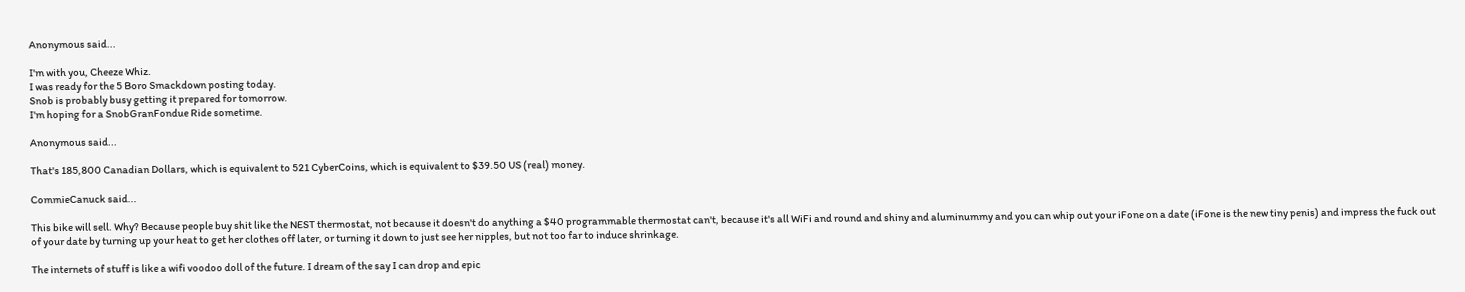Anonymous said...

I'm with you, Cheeze Whiz.
I was ready for the 5 Boro Smackdown posting today.
Snob is probably busy getting it prepared for tomorrow.
I'm hoping for a SnobGranFondue Ride sometime.

Anonymous said...

That's 185,800 Canadian Dollars, which is equivalent to 521 CyberCoins, which is equivalent to $39.50 US (real) money.

CommieCanuck said...

This bike will sell. Why? Because people buy shit like the NEST thermostat, not because it doesn't do anything a $40 programmable thermostat can't, because it's all WiFi and round and shiny and aluminummy and you can whip out your iFone on a date (iFone is the new tiny penis) and impress the fuck out of your date by turning up your heat to get her clothes off later, or turning it down to just see her nipples, but not too far to induce shrinkage.

The internets of stuff is like a wifi voodoo doll of the future. I dream of the say I can drop and epic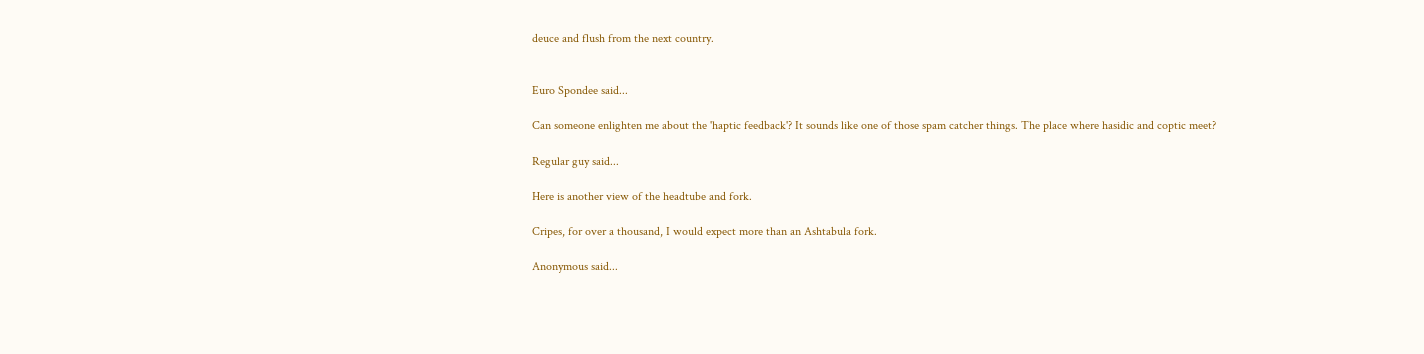deuce and flush from the next country.


Euro Spondee said...

Can someone enlighten me about the 'haptic feedback'? It sounds like one of those spam catcher things. The place where hasidic and coptic meet?

Regular guy said...

Here is another view of the headtube and fork.

Cripes, for over a thousand, I would expect more than an Ashtabula fork.

Anonymous said...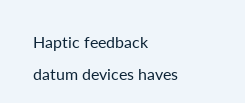Haptic feedback datum devices haves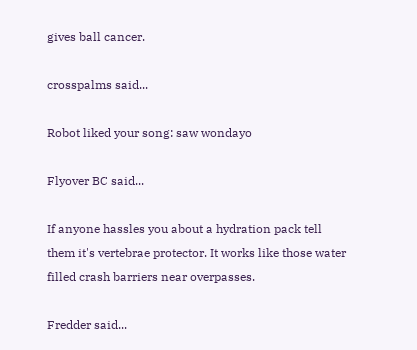gives ball cancer.

crosspalms said...

Robot liked your song: saw wondayo

Flyover BC said...

If anyone hassles you about a hydration pack tell them it's vertebrae protector. It works like those water filled crash barriers near overpasses.

Fredder said...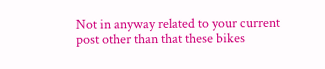Not in anyway related to your current post other than that these bikes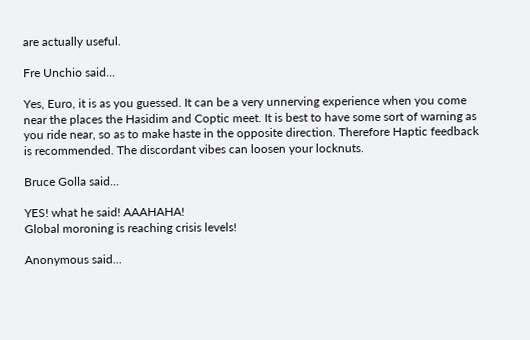are actually useful.

Fre Unchio said...

Yes, Euro, it is as you guessed. It can be a very unnerving experience when you come near the places the Hasidim and Coptic meet. It is best to have some sort of warning as you ride near, so as to make haste in the opposite direction. Therefore Haptic feedback is recommended. The discordant vibes can loosen your locknuts.

Bruce Golla said...

YES! what he said! AAAHAHA!
Global moroning is reaching crisis levels!

Anonymous said...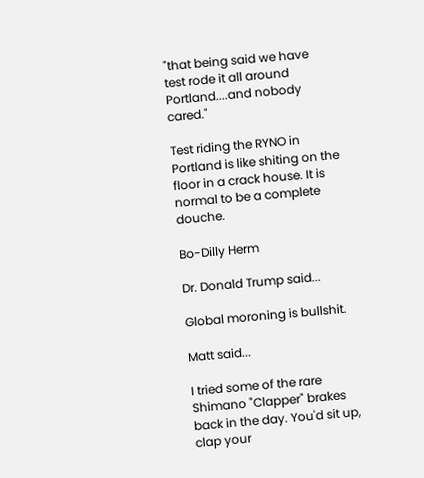"that being said we have test rode it all around Portland....and nobody cared."

Test riding the RYNO in Portland is like shiting on the floor in a crack house. It is normal to be a complete douche.

Bo-Dilly Herm

Dr. Donald Trump said...

Global moroning is bullshit.

Matt said...

I tried some of the rare Shimano "Clapper" brakes back in the day. You'd sit up, clap your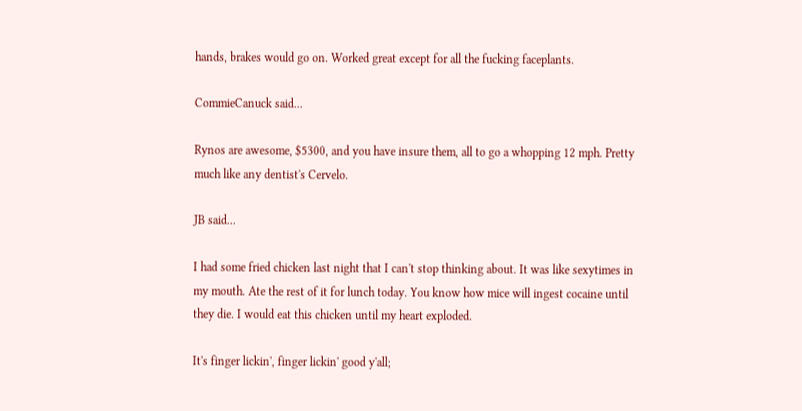hands, brakes would go on. Worked great except for all the fucking faceplants.

CommieCanuck said...

Rynos are awesome, $5300, and you have insure them, all to go a whopping 12 mph. Pretty much like any dentist's Cervelo.

JB said...

I had some fried chicken last night that I can't stop thinking about. It was like sexytimes in my mouth. Ate the rest of it for lunch today. You know how mice will ingest cocaine until they die. I would eat this chicken until my heart exploded.

It's finger lickin', finger lickin' good y'all;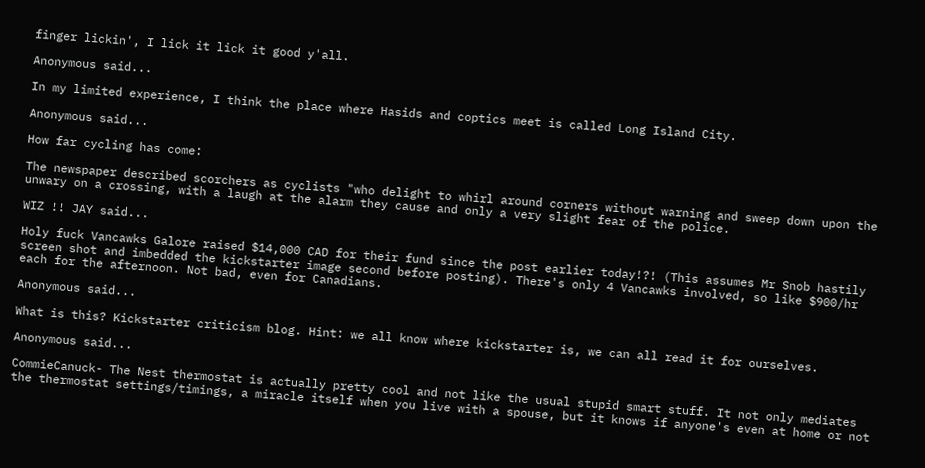finger lickin', I lick it lick it good y'all.

Anonymous said...

In my limited experience, I think the place where Hasids and coptics meet is called Long Island City.

Anonymous said...

How far cycling has come:

The newspaper described scorchers as cyclists "who delight to whirl around corners without warning and sweep down upon the unwary on a crossing, with a laugh at the alarm they cause and only a very slight fear of the police.

WIZ !! JAY said...

Holy fuck Vancawks Galore raised $14,000 CAD for their fund since the post earlier today!?! (This assumes Mr Snob hastily screen shot and imbedded the kickstarter image second before posting). There's only 4 Vancawks involved, so like $900/hr each for the afternoon. Not bad, even for Canadians.

Anonymous said...

What is this? Kickstarter criticism blog. Hint: we all know where kickstarter is, we can all read it for ourselves.

Anonymous said...

CommieCanuck- The Nest thermostat is actually pretty cool and not like the usual stupid smart stuff. It not only mediates the thermostat settings/timings, a miracle itself when you live with a spouse, but it knows if anyone's even at home or not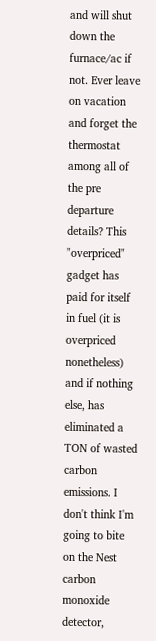and will shut down the furnace/ac if not. Ever leave on vacation and forget the thermostat among all of the pre departure details? This "overpriced" gadget has paid for itself in fuel (it is overpriced nonetheless) and if nothing else, has eliminated a TON of wasted carbon emissions. I don't think I'm going to bite on the Nest carbon monoxide detector,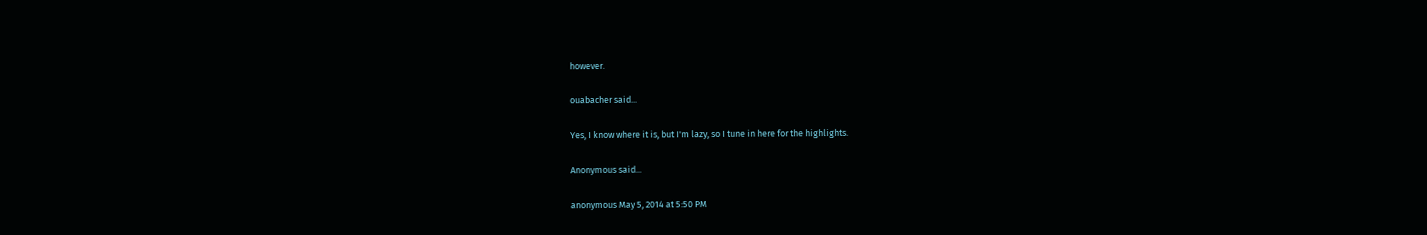however.

ouabacher said...

Yes, I know where it is, but I'm lazy, so I tune in here for the highlights.

Anonymous said...

anonymous May 5, 2014 at 5:50 PM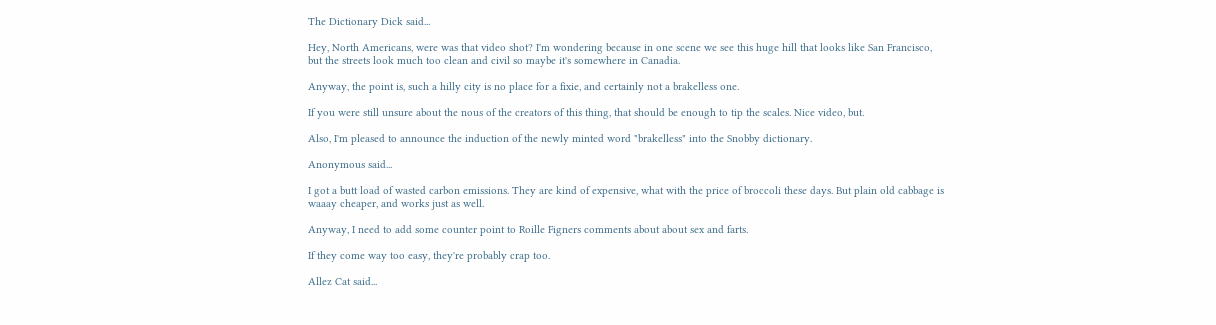The Dictionary Dick said...

Hey, North Americans, were was that video shot? I'm wondering because in one scene we see this huge hill that looks like San Francisco, but the streets look much too clean and civil so maybe it's somewhere in Canadia.

Anyway, the point is, such a hilly city is no place for a fixie, and certainly not a brakelless one.

If you were still unsure about the nous of the creators of this thing, that should be enough to tip the scales. Nice video, but.

Also, I'm pleased to announce the induction of the newly minted word "brakelless" into the Snobby dictionary.

Anonymous said...

I got a butt load of wasted carbon emissions. They are kind of expensive, what with the price of broccoli these days. But plain old cabbage is waaay cheaper, and works just as well.

Anyway, I need to add some counter point to Roille Figners comments about about sex and farts.

If they come way too easy, they're probably crap too.

Allez Cat said...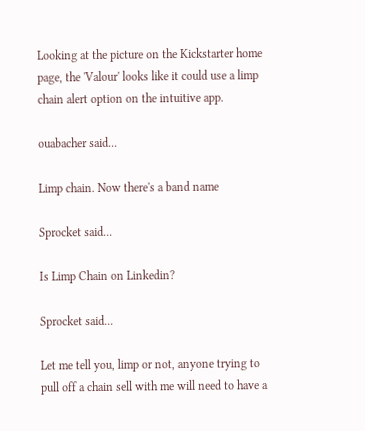Looking at the picture on the Kickstarter home page, the 'Valour' looks like it could use a limp chain alert option on the intuitive app.

ouabacher said...

Limp chain. Now there's a band name

Sprocket said...

Is Limp Chain on Linkedin?

Sprocket said...

Let me tell you, limp or not, anyone trying to pull off a chain sell with me will need to have a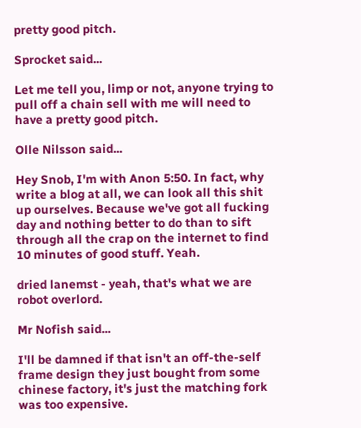pretty good pitch.

Sprocket said...

Let me tell you, limp or not, anyone trying to pull off a chain sell with me will need to have a pretty good pitch.

Olle Nilsson said...

Hey Snob, I'm with Anon 5:50. In fact, why write a blog at all, we can look all this shit up ourselves. Because we've got all fucking day and nothing better to do than to sift through all the crap on the internet to find 10 minutes of good stuff. Yeah.

dried lanemst - yeah, that's what we are robot overlord.

Mr Nofish said...

I'll be damned if that isn't an off-the-self frame design they just bought from some chinese factory, it's just the matching fork was too expensive.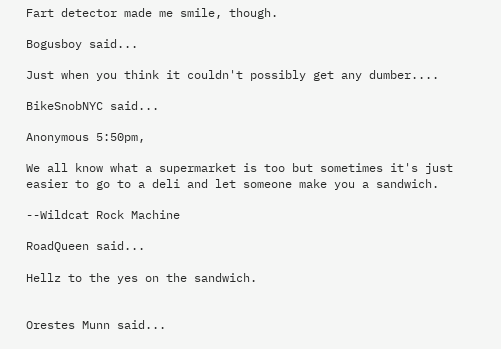Fart detector made me smile, though.

Bogusboy said...

Just when you think it couldn't possibly get any dumber....

BikeSnobNYC said...

Anonymous 5:50pm,

We all know what a supermarket is too but sometimes it's just easier to go to a deli and let someone make you a sandwich.

--Wildcat Rock Machine

RoadQueen said...

Hellz to the yes on the sandwich.


Orestes Munn said...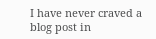I have never craved a blog post in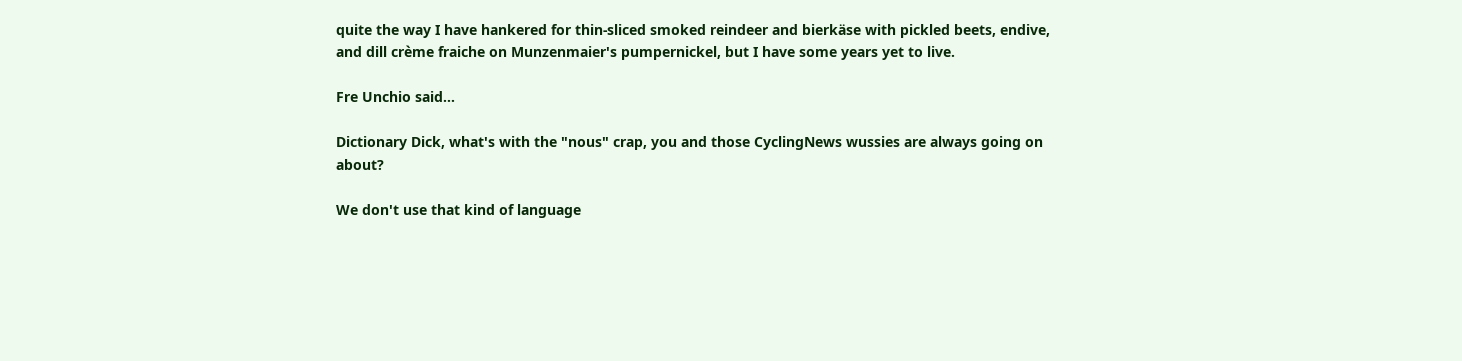quite the way I have hankered for thin-sliced smoked reindeer and bierkäse with pickled beets, endive, and dill crème fraiche on Munzenmaier's pumpernickel, but I have some years yet to live.

Fre Unchio said...

Dictionary Dick, what's with the "nous" crap, you and those CyclingNews wussies are always going on about?

We don't use that kind of language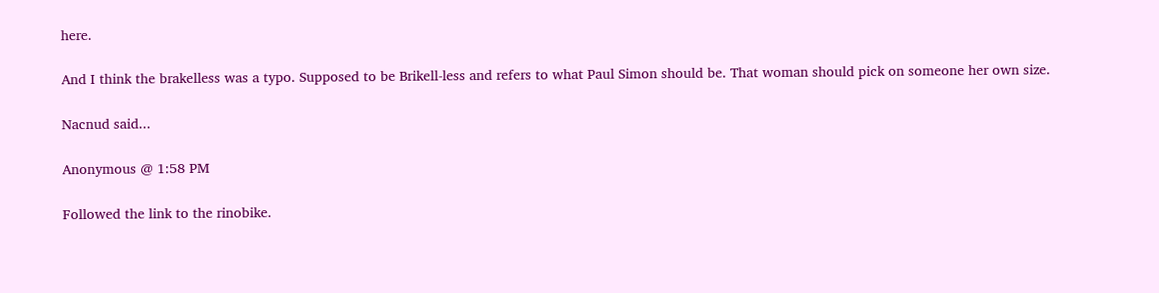here.

And I think the brakelless was a typo. Supposed to be Brikell-less and refers to what Paul Simon should be. That woman should pick on someone her own size.

Nacnud said...

Anonymous @ 1:58 PM

Followed the link to the rinobike.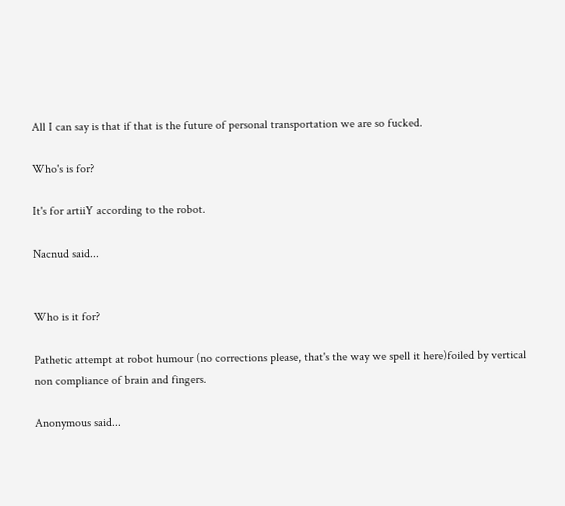All I can say is that if that is the future of personal transportation we are so fucked.

Who's is for?

It's for artiiY according to the robot.

Nacnud said...


Who is it for?

Pathetic attempt at robot humour (no corrections please, that's the way we spell it here)foiled by vertical non compliance of brain and fingers.

Anonymous said...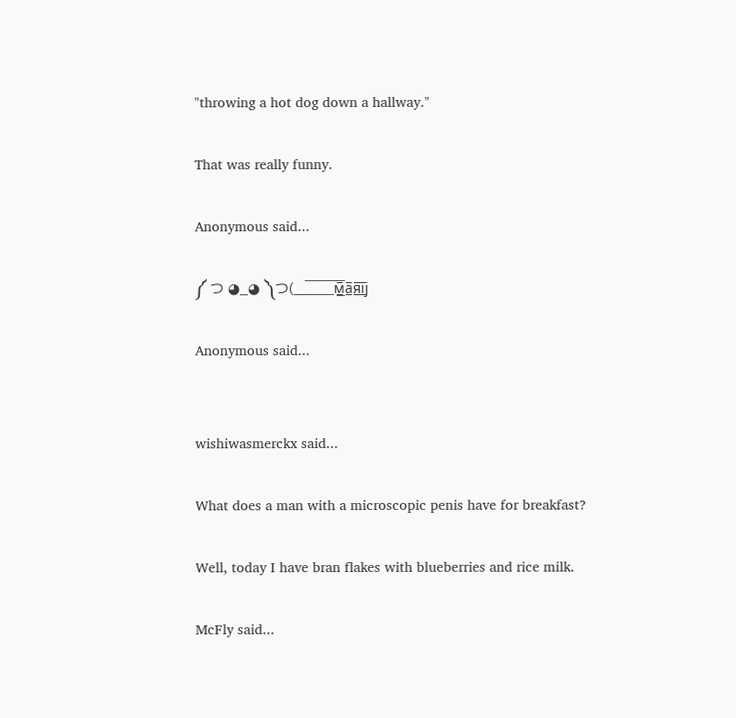"throwing a hot dog down a hallway."

That was really funny.

Anonymous said...

༼ つ ◕_◕ ༽つ(_̅_̅_̅_̅_̲̅м̲̅a̲̅я̲̅i̲̅j

Anonymous said...


wishiwasmerckx said...

What does a man with a microscopic penis have for breakfast?

Well, today I have bran flakes with blueberries and rice milk.

McFly said...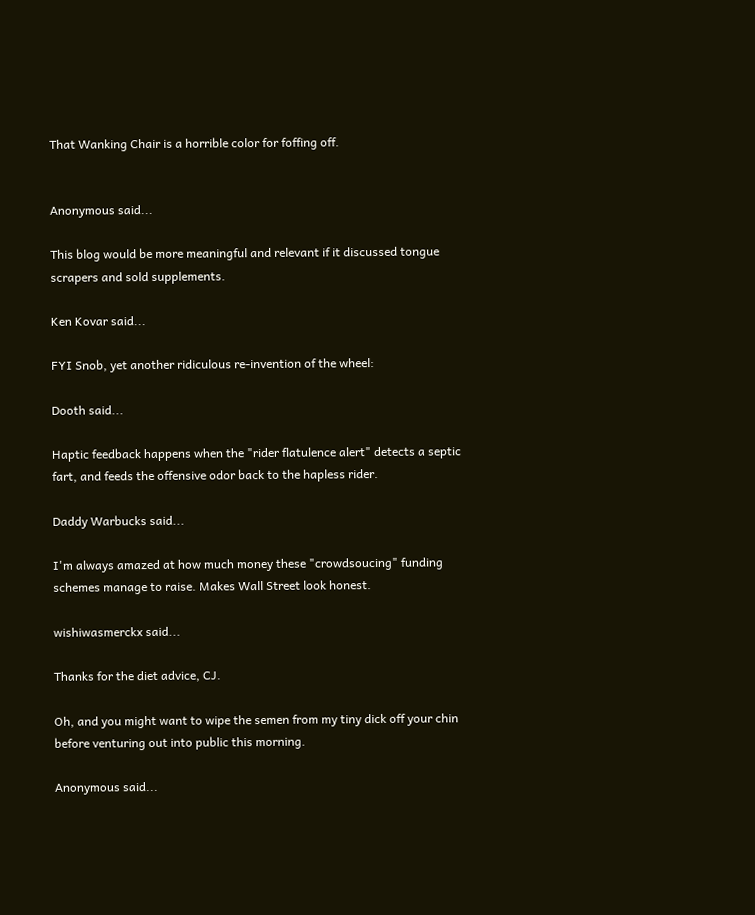That Wanking Chair is a horrible color for foffing off.


Anonymous said...

This blog would be more meaningful and relevant if it discussed tongue scrapers and sold supplements.

Ken Kovar said...

FYI Snob, yet another ridiculous re-invention of the wheel:

Dooth said...

Haptic feedback happens when the "rider flatulence alert" detects a septic fart, and feeds the offensive odor back to the hapless rider.

Daddy Warbucks said...

I'm always amazed at how much money these "crowdsoucing" funding schemes manage to raise. Makes Wall Street look honest.

wishiwasmerckx said...

Thanks for the diet advice, CJ.

Oh, and you might want to wipe the semen from my tiny dick off your chin before venturing out into public this morning.

Anonymous said...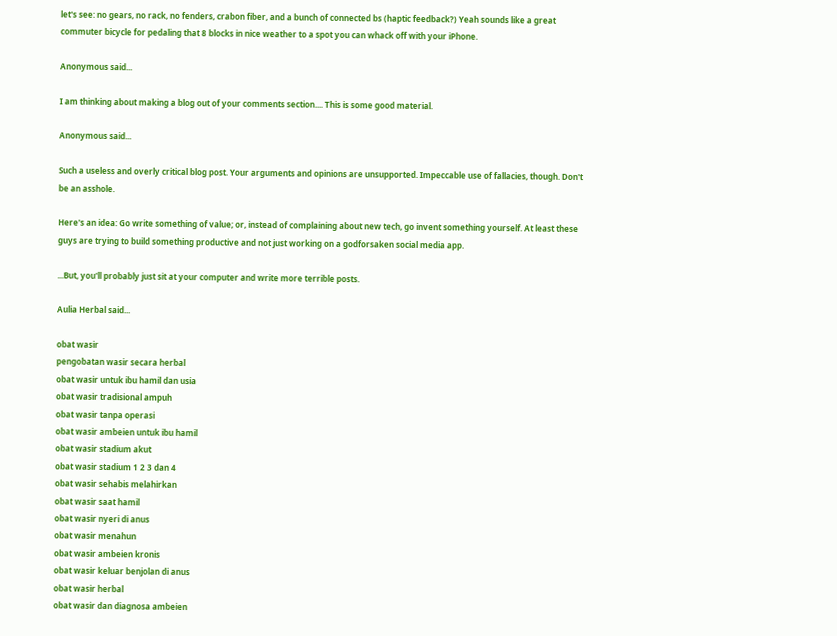let's see: no gears, no rack, no fenders, crabon fiber, and a bunch of connected bs (haptic feedback?) Yeah sounds like a great commuter bicycle for pedaling that 8 blocks in nice weather to a spot you can whack off with your iPhone.

Anonymous said...

I am thinking about making a blog out of your comments section.... This is some good material.

Anonymous said...

Such a useless and overly critical blog post. Your arguments and opinions are unsupported. Impeccable use of fallacies, though. Don't be an asshole.

Here's an idea: Go write something of value; or, instead of complaining about new tech, go invent something yourself. At least these guys are trying to build something productive and not just working on a godforsaken social media app.

...But, you'll probably just sit at your computer and write more terrible posts.

Aulia Herbal said...

obat wasir
pengobatan wasir secara herbal
obat wasir untuk ibu hamil dan usia
obat wasir tradisional ampuh
obat wasir tanpa operasi
obat wasir ambeien untuk ibu hamil
obat wasir stadium akut
obat wasir stadium 1 2 3 dan 4
obat wasir sehabis melahirkan
obat wasir saat hamil
obat wasir nyeri di anus
obat wasir menahun
obat wasir ambeien kronis
obat wasir keluar benjolan di anus
obat wasir herbal
obat wasir dan diagnosa ambeien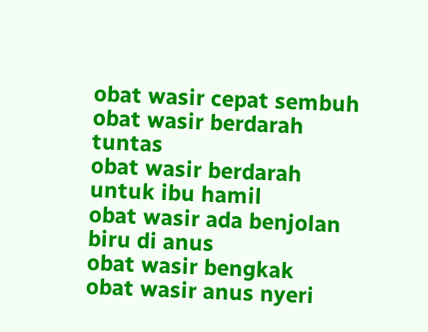obat wasir cepat sembuh
obat wasir berdarah tuntas
obat wasir berdarah untuk ibu hamil
obat wasir ada benjolan biru di anus
obat wasir bengkak
obat wasir anus nyeri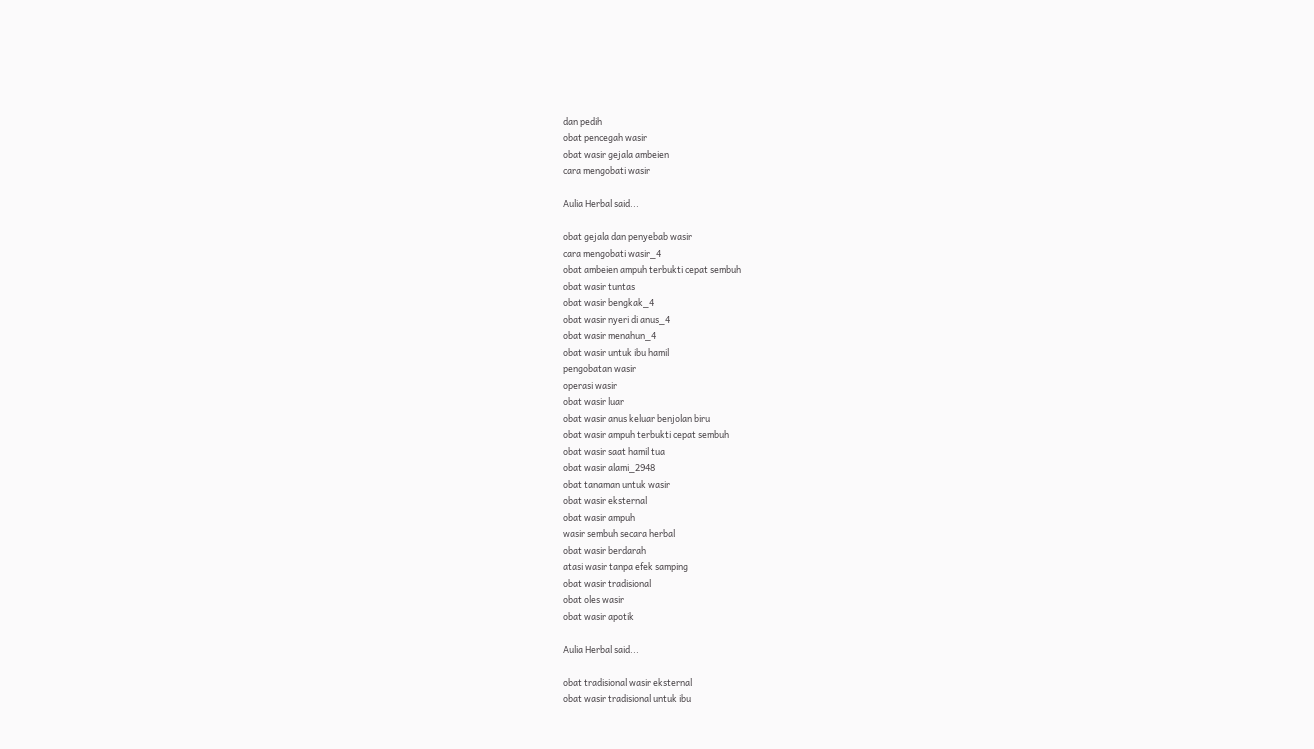dan pedih
obat pencegah wasir
obat wasir gejala ambeien
cara mengobati wasir

Aulia Herbal said...

obat gejala dan penyebab wasir
cara mengobati wasir_4
obat ambeien ampuh terbukti cepat sembuh
obat wasir tuntas
obat wasir bengkak_4
obat wasir nyeri di anus_4
obat wasir menahun_4
obat wasir untuk ibu hamil
pengobatan wasir
operasi wasir
obat wasir luar
obat wasir anus keluar benjolan biru
obat wasir ampuh terbukti cepat sembuh
obat wasir saat hamil tua
obat wasir alami_2948
obat tanaman untuk wasir
obat wasir eksternal
obat wasir ampuh
wasir sembuh secara herbal
obat wasir berdarah
atasi wasir tanpa efek samping
obat wasir tradisional
obat oles wasir
obat wasir apotik

Aulia Herbal said...

obat tradisional wasir eksternal
obat wasir tradisional untuk ibu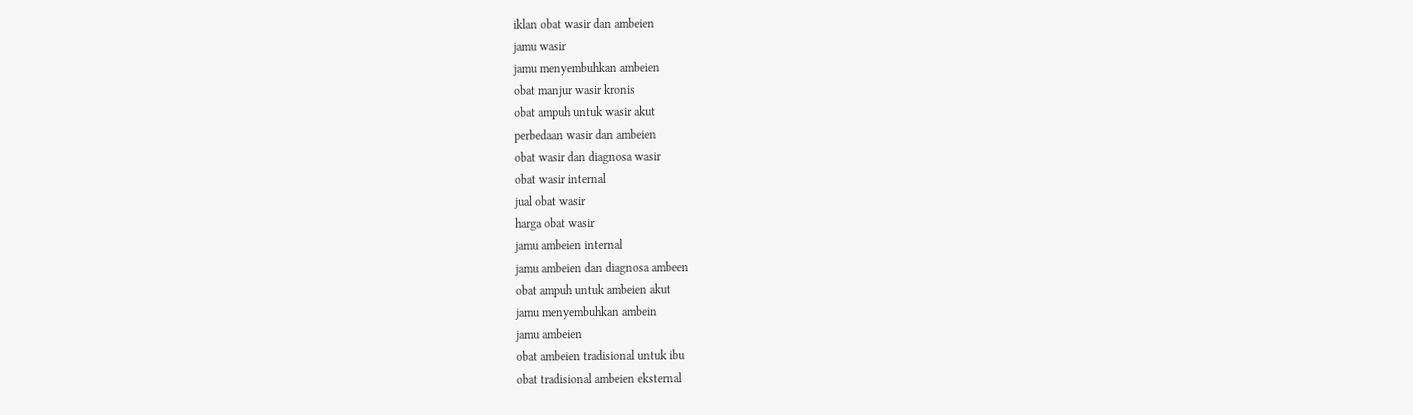iklan obat wasir dan ambeien
jamu wasir
jamu menyembuhkan ambeien
obat manjur wasir kronis
obat ampuh untuk wasir akut
perbedaan wasir dan ambeien
obat wasir dan diagnosa wasir
obat wasir internal
jual obat wasir
harga obat wasir
jamu ambeien internal
jamu ambeien dan diagnosa ambeen
obat ampuh untuk ambeien akut
jamu menyembuhkan ambein
jamu ambeien
obat ambeien tradisional untuk ibu
obat tradisional ambeien eksternal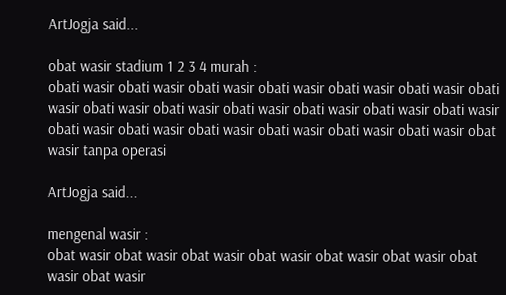ArtJogja said...

obat wasir stadium 1 2 3 4 murah :
obati wasir obati wasir obati wasir obati wasir obati wasir obati wasir obati wasir obati wasir obati wasir obati wasir obati wasir obati wasir obati wasir obati wasir obati wasir obati wasir obati wasir obati wasir obati wasir obat wasir tanpa operasi

ArtJogja said...

mengenal wasir :
obat wasir obat wasir obat wasir obat wasir obat wasir obat wasir obat wasir obat wasir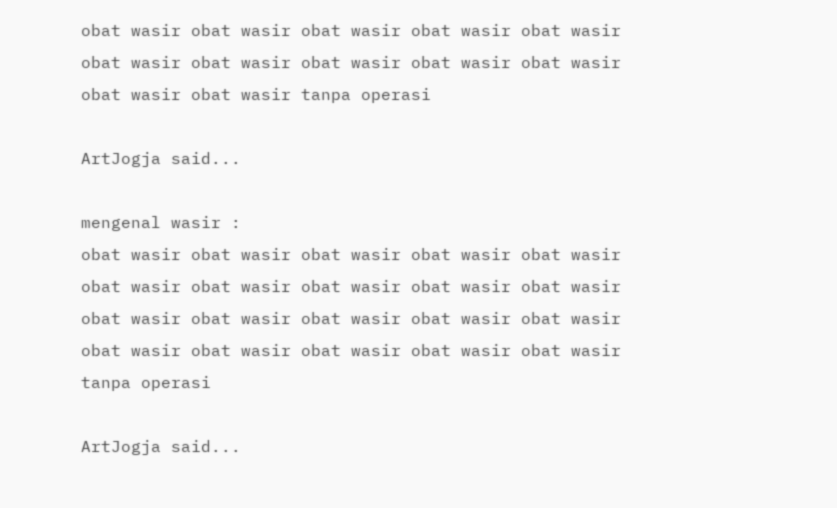obat wasir obat wasir obat wasir obat wasir obat wasir obat wasir obat wasir obat wasir obat wasir obat wasir obat wasir obat wasir tanpa operasi

ArtJogja said...

mengenal wasir :
obat wasir obat wasir obat wasir obat wasir obat wasir obat wasir obat wasir obat wasir obat wasir obat wasir obat wasir obat wasir obat wasir obat wasir obat wasir obat wasir obat wasir obat wasir obat wasir obat wasir tanpa operasi

ArtJogja said...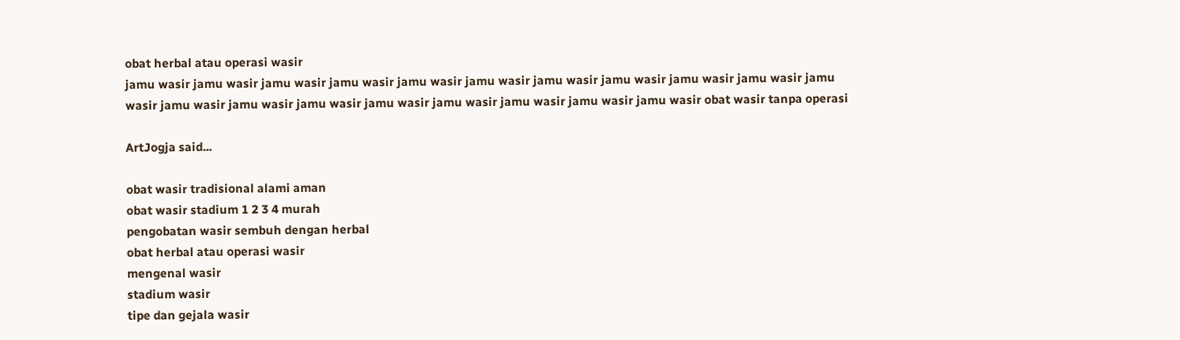obat herbal atau operasi wasir
jamu wasir jamu wasir jamu wasir jamu wasir jamu wasir jamu wasir jamu wasir jamu wasir jamu wasir jamu wasir jamu wasir jamu wasir jamu wasir jamu wasir jamu wasir jamu wasir jamu wasir jamu wasir jamu wasir obat wasir tanpa operasi

ArtJogja said...

obat wasir tradisional alami aman
obat wasir stadium 1 2 3 4 murah
pengobatan wasir sembuh dengan herbal
obat herbal atau operasi wasir
mengenal wasir
stadium wasir
tipe dan gejala wasir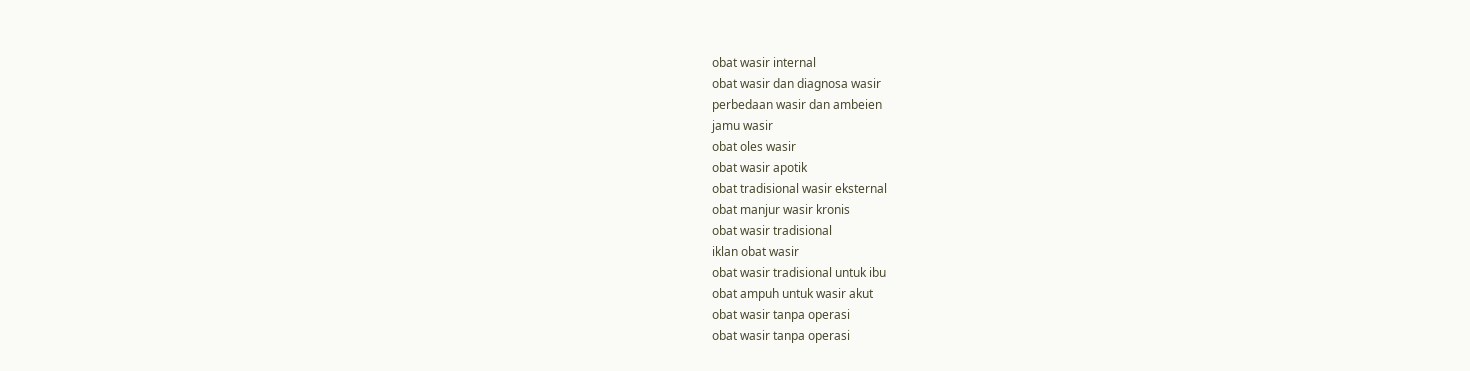obat wasir internal
obat wasir dan diagnosa wasir
perbedaan wasir dan ambeien
jamu wasir
obat oles wasir
obat wasir apotik
obat tradisional wasir eksternal
obat manjur wasir kronis
obat wasir tradisional
iklan obat wasir
obat wasir tradisional untuk ibu
obat ampuh untuk wasir akut
obat wasir tanpa operasi
obat wasir tanpa operasi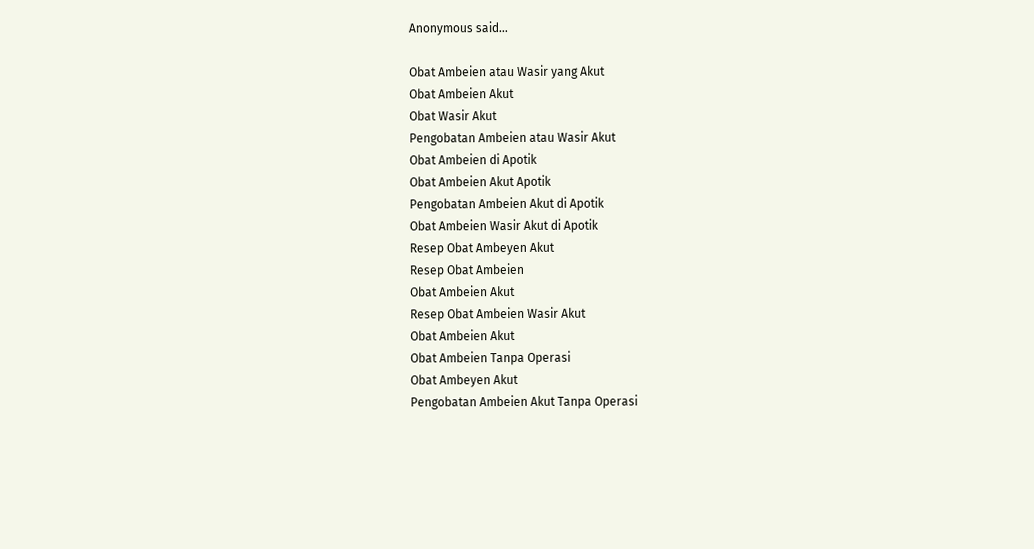Anonymous said...

Obat Ambeien atau Wasir yang Akut
Obat Ambeien Akut
Obat Wasir Akut
Pengobatan Ambeien atau Wasir Akut
Obat Ambeien di Apotik
Obat Ambeien Akut Apotik
Pengobatan Ambeien Akut di Apotik
Obat Ambeien Wasir Akut di Apotik
Resep Obat Ambeyen Akut
Resep Obat Ambeien
Obat Ambeien Akut
Resep Obat Ambeien Wasir Akut
Obat Ambeien Akut
Obat Ambeien Tanpa Operasi
Obat Ambeyen Akut
Pengobatan Ambeien Akut Tanpa Operasi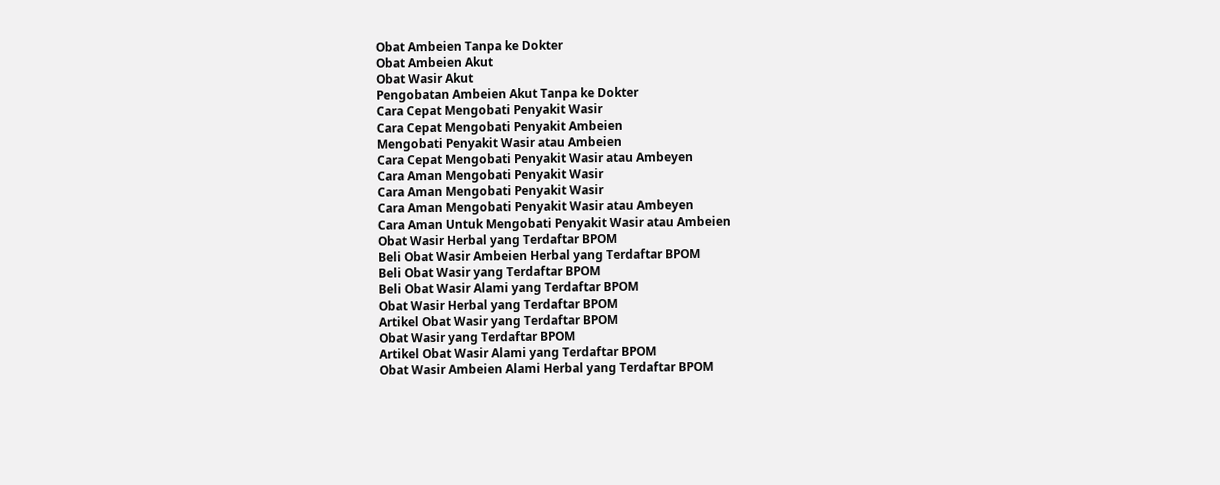Obat Ambeien Tanpa ke Dokter
Obat Ambeien Akut
Obat Wasir Akut
Pengobatan Ambeien Akut Tanpa ke Dokter
Cara Cepat Mengobati Penyakit Wasir
Cara Cepat Mengobati Penyakit Ambeien
Mengobati Penyakit Wasir atau Ambeien
Cara Cepat Mengobati Penyakit Wasir atau Ambeyen
Cara Aman Mengobati Penyakit Wasir
Cara Aman Mengobati Penyakit Wasir
Cara Aman Mengobati Penyakit Wasir atau Ambeyen
Cara Aman Untuk Mengobati Penyakit Wasir atau Ambeien
Obat Wasir Herbal yang Terdaftar BPOM
Beli Obat Wasir Ambeien Herbal yang Terdaftar BPOM
Beli Obat Wasir yang Terdaftar BPOM
Beli Obat Wasir Alami yang Terdaftar BPOM
Obat Wasir Herbal yang Terdaftar BPOM
Artikel Obat Wasir yang Terdaftar BPOM
Obat Wasir yang Terdaftar BPOM
Artikel Obat Wasir Alami yang Terdaftar BPOM
Obat Wasir Ambeien Alami Herbal yang Terdaftar BPOM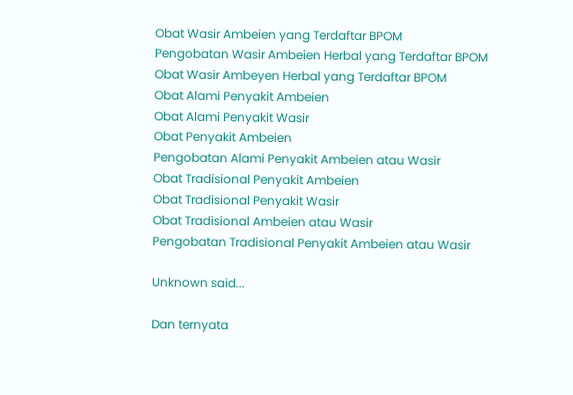Obat Wasir Ambeien yang Terdaftar BPOM
Pengobatan Wasir Ambeien Herbal yang Terdaftar BPOM
Obat Wasir Ambeyen Herbal yang Terdaftar BPOM
Obat Alami Penyakit Ambeien
Obat Alami Penyakit Wasir
Obat Penyakit Ambeien
Pengobatan Alami Penyakit Ambeien atau Wasir
Obat Tradisional Penyakit Ambeien
Obat Tradisional Penyakit Wasir
Obat Tradisional Ambeien atau Wasir
Pengobatan Tradisional Penyakit Ambeien atau Wasir

Unknown said...

Dan ternyata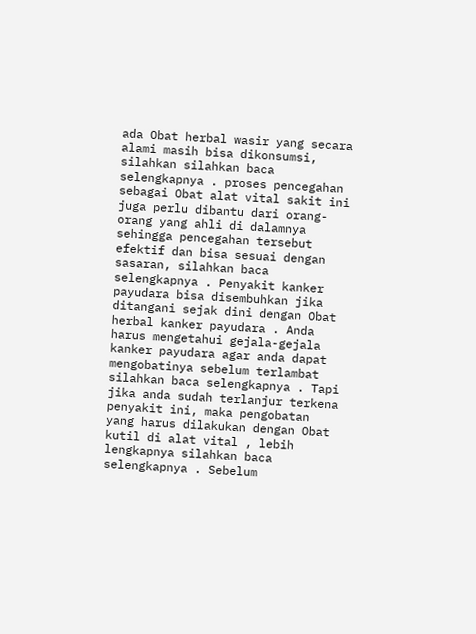ada Obat herbal wasir yang secara alami masih bisa dikonsumsi, silahkan silahkan baca selengkapnya . proses pencegahan sebagai Obat alat vital sakit ini juga perlu dibantu dari orang-orang yang ahli di dalamnya sehingga pencegahan tersebut efektif dan bisa sesuai dengan sasaran, silahkan baca selengkapnya . Penyakit kanker payudara bisa disembuhkan jika ditangani sejak dini dengan Obat herbal kanker payudara . Anda harus mengetahui gejala-gejala kanker payudara agar anda dapat mengobatinya sebelum terlambat silahkan baca selengkapnya . Tapi jika anda sudah terlanjur terkena penyakit ini, maka pengobatan yang harus dilakukan dengan Obat kutil di alat vital , lebih lengkapnya silahkan baca selengkapnya . Sebelum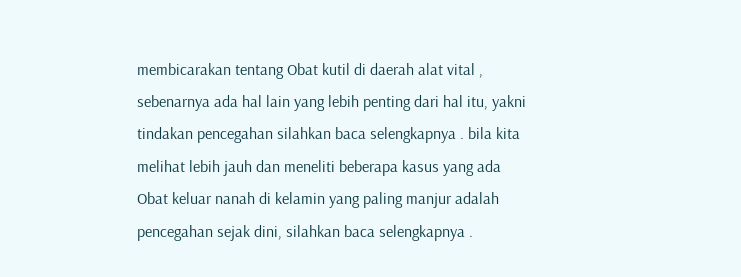membicarakan tentang Obat kutil di daerah alat vital , sebenarnya ada hal lain yang lebih penting dari hal itu, yakni tindakan pencegahan silahkan baca selengkapnya . bila kita melihat lebih jauh dan meneliti beberapa kasus yang ada Obat keluar nanah di kelamin yang paling manjur adalah pencegahan sejak dini, silahkan baca selengkapnya .